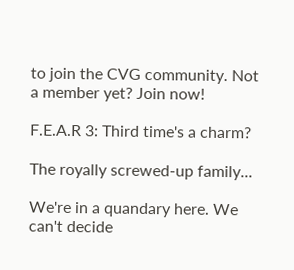to join the CVG community. Not a member yet? Join now!

F.E.A.R 3: Third time's a charm?

The royally screwed-up family...

We're in a quandary here. We can't decide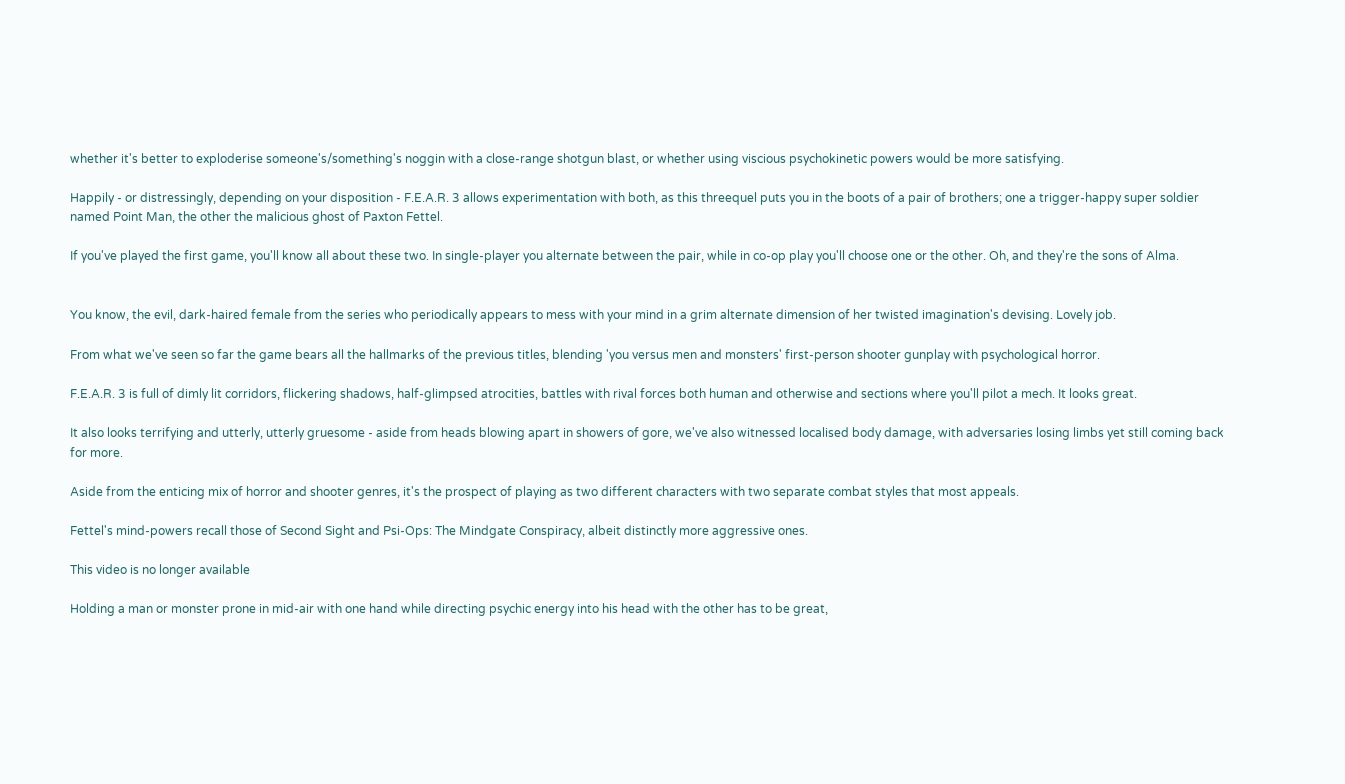whether it's better to exploderise someone's/something's noggin with a close-range shotgun blast, or whether using viscious psychokinetic powers would be more satisfying.

Happily - or distressingly, depending on your disposition - F.E.A.R. 3 allows experimentation with both, as this threequel puts you in the boots of a pair of brothers; one a trigger-happy super soldier named Point Man, the other the malicious ghost of Paxton Fettel.

If you've played the first game, you'll know all about these two. In single-player you alternate between the pair, while in co-op play you'll choose one or the other. Oh, and they're the sons of Alma.


You know, the evil, dark-haired female from the series who periodically appears to mess with your mind in a grim alternate dimension of her twisted imagination's devising. Lovely job.

From what we've seen so far the game bears all the hallmarks of the previous titles, blending 'you versus men and monsters' first-person shooter gunplay with psychological horror.

F.E.A.R. 3 is full of dimly lit corridors, flickering shadows, half-glimpsed atrocities, battles with rival forces both human and otherwise and sections where you'll pilot a mech. It looks great.

It also looks terrifying and utterly, utterly gruesome - aside from heads blowing apart in showers of gore, we've also witnessed localised body damage, with adversaries losing limbs yet still coming back for more.

Aside from the enticing mix of horror and shooter genres, it's the prospect of playing as two different characters with two separate combat styles that most appeals.

Fettel's mind-powers recall those of Second Sight and Psi-Ops: The Mindgate Conspiracy, albeit distinctly more aggressive ones.

This video is no longer available

Holding a man or monster prone in mid-air with one hand while directing psychic energy into his head with the other has to be great,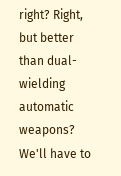right? Right, but better than dual-wielding automatic weapons? We'll have to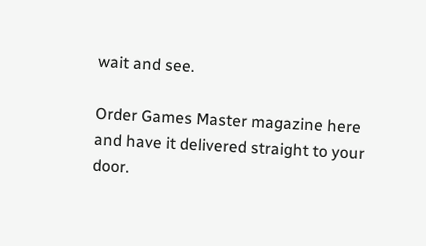wait and see.

Order Games Master magazine here and have it delivered straight to your door.